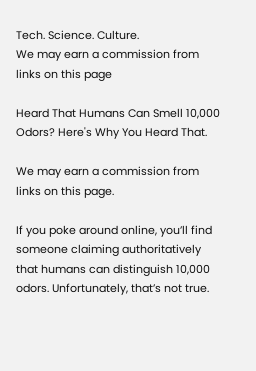Tech. Science. Culture.
We may earn a commission from links on this page

Heard That Humans Can Smell 10,000 Odors? Here's Why You Heard That.

We may earn a commission from links on this page.

If you poke around online, you’ll find someone claiming authoritatively that humans can distinguish 10,000 odors. Unfortunately, that’s not true.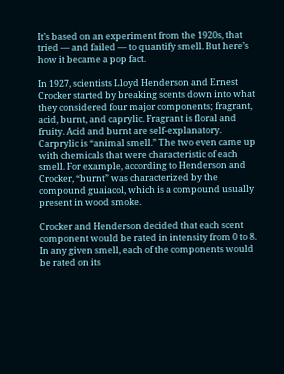It’s based on an experiment from the 1920s, that tried — and failed — to quantify smell. But here’s how it became a pop fact.

In 1927, scientists Lloyd Henderson and Ernest Crocker started by breaking scents down into what they considered four major components; fragrant, acid, burnt, and caprylic. Fragrant is floral and fruity. Acid and burnt are self-explanatory. Carprylic is “animal smell.” The two even came up with chemicals that were characteristic of each smell. For example, according to Henderson and Crocker, “burnt” was characterized by the compound guaiacol, which is a compound usually present in wood smoke.

Crocker and Henderson decided that each scent component would be rated in intensity from 0 to 8. In any given smell, each of the components would be rated on its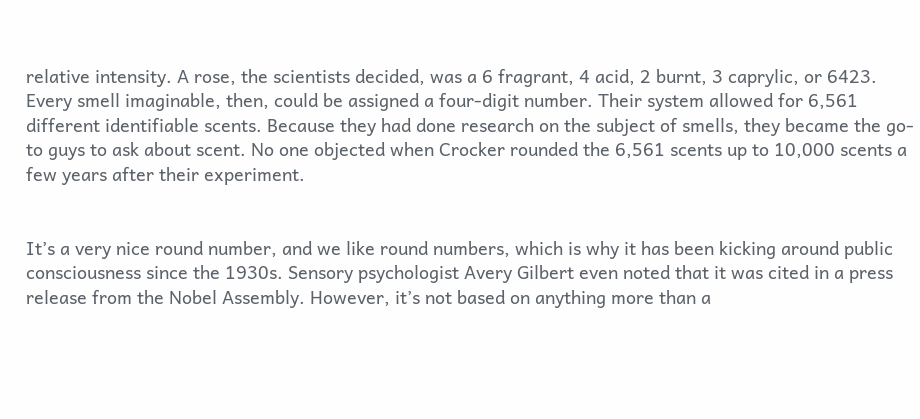relative intensity. A rose, the scientists decided, was a 6 fragrant, 4 acid, 2 burnt, 3 caprylic, or 6423. Every smell imaginable, then, could be assigned a four-digit number. Their system allowed for 6,561 different identifiable scents. Because they had done research on the subject of smells, they became the go-to guys to ask about scent. No one objected when Crocker rounded the 6,561 scents up to 10,000 scents a few years after their experiment.


It’s a very nice round number, and we like round numbers, which is why it has been kicking around public consciousness since the 1930s. Sensory psychologist Avery Gilbert even noted that it was cited in a press release from the Nobel Assembly. However, it’s not based on anything more than a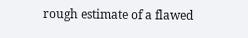rough estimate of a flawed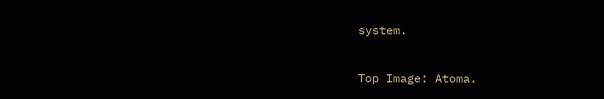system.

Top Image: Atoma.